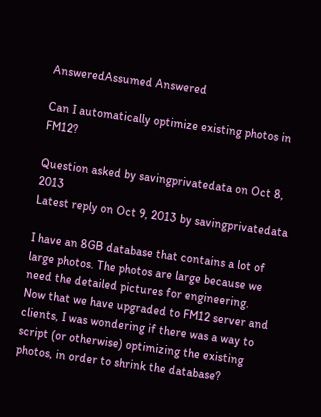AnsweredAssumed Answered

Can I automatically optimize existing photos in FM12?

Question asked by savingprivatedata on Oct 8, 2013
Latest reply on Oct 9, 2013 by savingprivatedata

I have an 8GB database that contains a lot of large photos. The photos are large because we need the detailed pictures for engineering.
Now that we have upgraded to FM12 server and clients, I was wondering if there was a way to script (or otherwise) optimizing the existing photos, in order to shrink the database?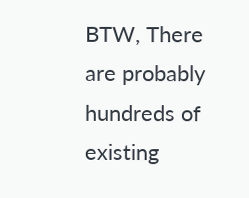BTW, There are probably hundreds of existing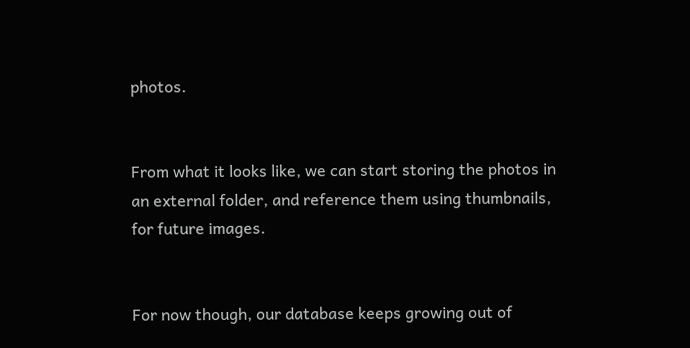photos.


From what it looks like, we can start storing the photos in an external folder, and reference them using thumbnails, for future images.


For now though, our database keeps growing out of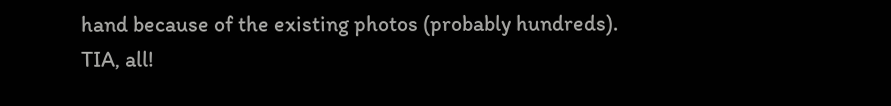hand because of the existing photos (probably hundreds).
TIA, all!